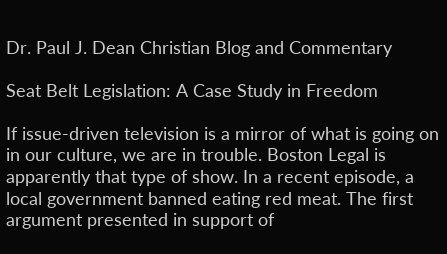Dr. Paul J. Dean Christian Blog and Commentary

Seat Belt Legislation: A Case Study in Freedom

If issue-driven television is a mirror of what is going on in our culture, we are in trouble. Boston Legal is apparently that type of show. In a recent episode, a local government banned eating red meat. The first argument presented in support of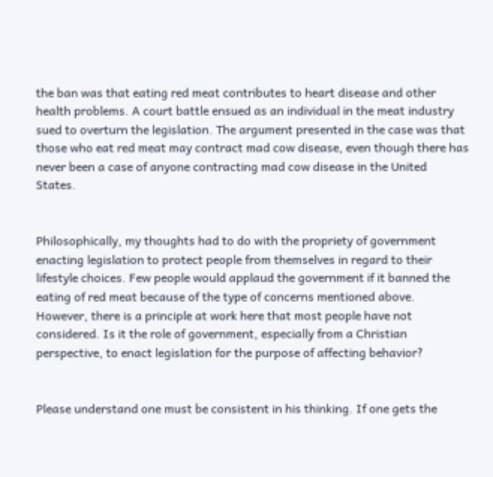the ban was that eating red meat contributes to heart disease and other health problems. A court battle ensued as an individual in the meat industry sued to overturn the legislation. The argument presented in the case was that those who eat red meat may contract mad cow disease, even though there has never been a case of anyone contracting mad cow disease in the United States.


Philosophically, my thoughts had to do with the propriety of government enacting legislation to protect people from themselves in regard to their lifestyle choices. Few people would applaud the government if it banned the eating of red meat because of the type of concerns mentioned above. However, there is a principle at work here that most people have not considered. Is it the role of government, especially from a Christian perspective, to enact legislation for the purpose of affecting behavior?


Please understand one must be consistent in his thinking. If one gets the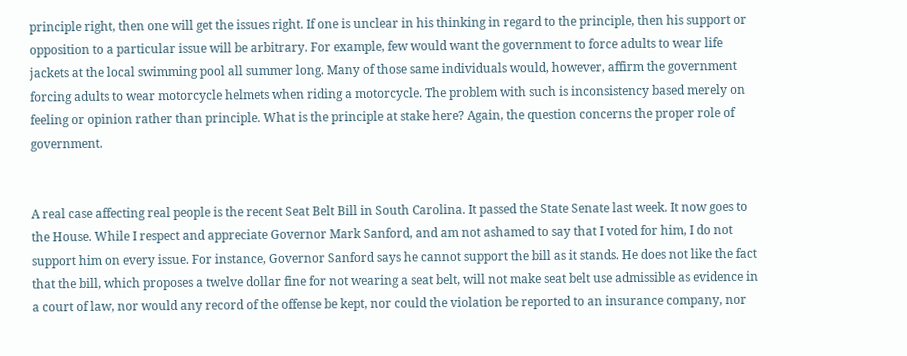principle right, then one will get the issues right. If one is unclear in his thinking in regard to the principle, then his support or opposition to a particular issue will be arbitrary. For example, few would want the government to force adults to wear life jackets at the local swimming pool all summer long. Many of those same individuals would, however, affirm the government forcing adults to wear motorcycle helmets when riding a motorcycle. The problem with such is inconsistency based merely on feeling or opinion rather than principle. What is the principle at stake here? Again, the question concerns the proper role of government.


A real case affecting real people is the recent Seat Belt Bill in South Carolina. It passed the State Senate last week. It now goes to the House. While I respect and appreciate Governor Mark Sanford, and am not ashamed to say that I voted for him, I do not support him on every issue. For instance, Governor Sanford says he cannot support the bill as it stands. He does not like the fact that the bill, which proposes a twelve dollar fine for not wearing a seat belt, will not make seat belt use admissible as evidence in a court of law, nor would any record of the offense be kept, nor could the violation be reported to an insurance company, nor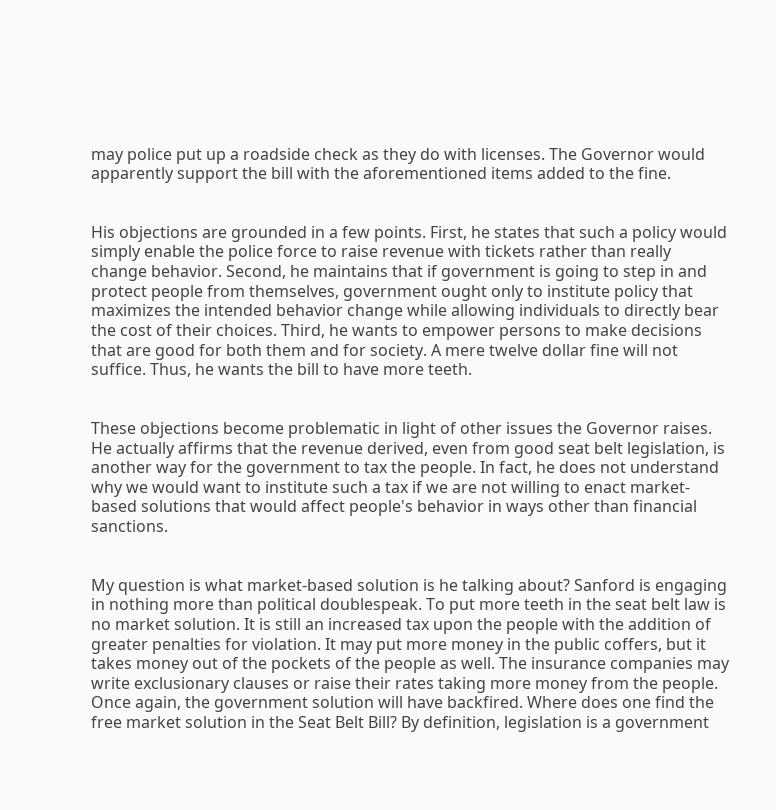may police put up a roadside check as they do with licenses. The Governor would apparently support the bill with the aforementioned items added to the fine.


His objections are grounded in a few points. First, he states that such a policy would simply enable the police force to raise revenue with tickets rather than really change behavior. Second, he maintains that if government is going to step in and protect people from themselves, government ought only to institute policy that maximizes the intended behavior change while allowing individuals to directly bear the cost of their choices. Third, he wants to empower persons to make decisions that are good for both them and for society. A mere twelve dollar fine will not suffice. Thus, he wants the bill to have more teeth.


These objections become problematic in light of other issues the Governor raises. He actually affirms that the revenue derived, even from good seat belt legislation, is another way for the government to tax the people. In fact, he does not understand why we would want to institute such a tax if we are not willing to enact market-based solutions that would affect people's behavior in ways other than financial sanctions.


My question is what market-based solution is he talking about? Sanford is engaging in nothing more than political doublespeak. To put more teeth in the seat belt law is no market solution. It is still an increased tax upon the people with the addition of greater penalties for violation. It may put more money in the public coffers, but it takes money out of the pockets of the people as well. The insurance companies may write exclusionary clauses or raise their rates taking more money from the people. Once again, the government solution will have backfired. Where does one find the free market solution in the Seat Belt Bill? By definition, legislation is a government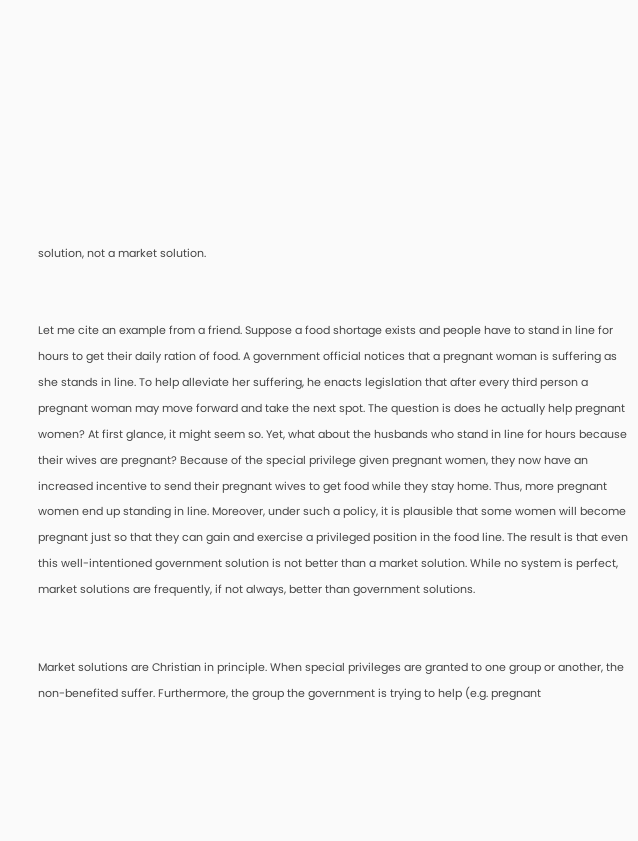solution, not a market solution.


Let me cite an example from a friend. Suppose a food shortage exists and people have to stand in line for hours to get their daily ration of food. A government official notices that a pregnant woman is suffering as she stands in line. To help alleviate her suffering, he enacts legislation that after every third person a pregnant woman may move forward and take the next spot. The question is does he actually help pregnant women? At first glance, it might seem so. Yet, what about the husbands who stand in line for hours because their wives are pregnant? Because of the special privilege given pregnant women, they now have an increased incentive to send their pregnant wives to get food while they stay home. Thus, more pregnant women end up standing in line. Moreover, under such a policy, it is plausible that some women will become pregnant just so that they can gain and exercise a privileged position in the food line. The result is that even this well-intentioned government solution is not better than a market solution. While no system is perfect, market solutions are frequently, if not always, better than government solutions.


Market solutions are Christian in principle. When special privileges are granted to one group or another, the non-benefited suffer. Furthermore, the group the government is trying to help (e.g. pregnant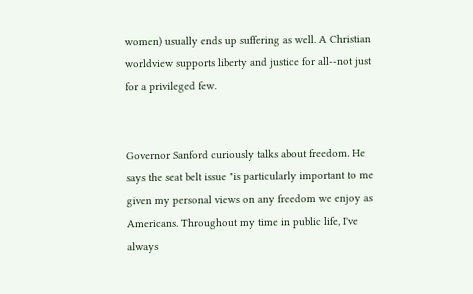women) usually ends up suffering as well. A Christian worldview supports liberty and justice for all--not just for a privileged few.


Governor Sanford curiously talks about freedom. He says the seat belt issue "is particularly important to me given my personal views on any freedom we enjoy as Americans. Throughout my time in public life, I've always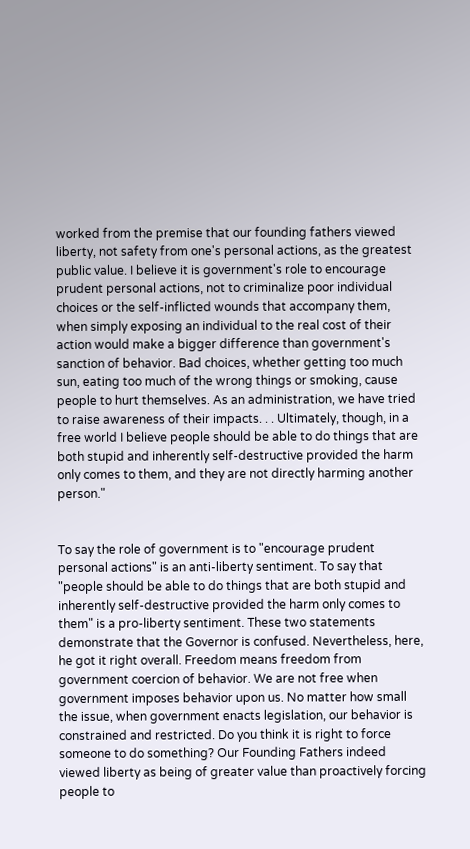worked from the premise that our founding fathers viewed liberty, not safety from one's personal actions, as the greatest public value. I believe it is government's role to encourage prudent personal actions, not to criminalize poor individual choices or the self-inflicted wounds that accompany them, when simply exposing an individual to the real cost of their action would make a bigger difference than government's sanction of behavior. Bad choices, whether getting too much sun, eating too much of the wrong things or smoking, cause people to hurt themselves. As an administration, we have tried to raise awareness of their impacts. . . Ultimately, though, in a free world I believe people should be able to do things that are both stupid and inherently self-destructive provided the harm only comes to them, and they are not directly harming another person."


To say the role of government is to "encourage prudent personal actions" is an anti-liberty sentiment. To say that "people should be able to do things that are both stupid and inherently self-destructive provided the harm only comes to them" is a pro-liberty sentiment. These two statements demonstrate that the Governor is confused. Nevertheless, here, he got it right overall. Freedom means freedom from government coercion of behavior. We are not free when government imposes behavior upon us. No matter how small the issue, when government enacts legislation, our behavior is constrained and restricted. Do you think it is right to force someone to do something? Our Founding Fathers indeed viewed liberty as being of greater value than proactively forcing people to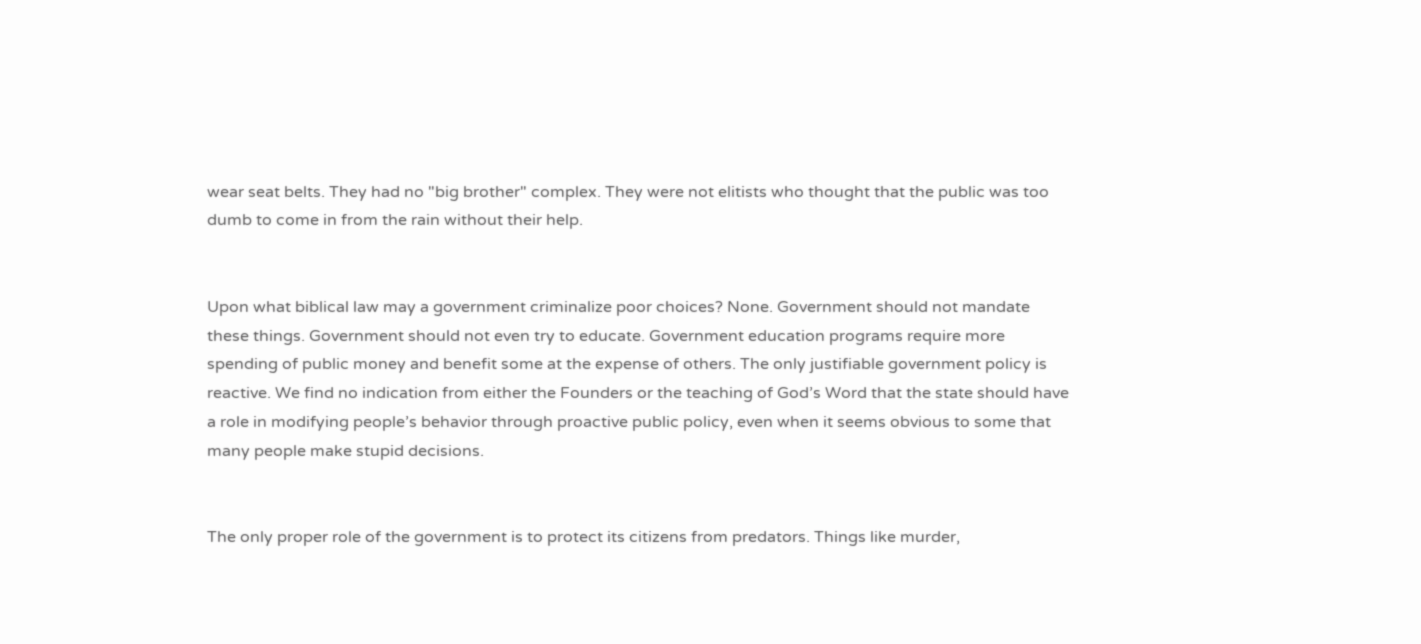wear seat belts. They had no "big brother" complex. They were not elitists who thought that the public was too dumb to come in from the rain without their help.


Upon what biblical law may a government criminalize poor choices? None. Government should not mandate these things. Government should not even try to educate. Government education programs require more spending of public money and benefit some at the expense of others. The only justifiable government policy is reactive. We find no indication from either the Founders or the teaching of God’s Word that the state should have a role in modifying people’s behavior through proactive public policy, even when it seems obvious to some that many people make stupid decisions.


The only proper role of the government is to protect its citizens from predators. Things like murder,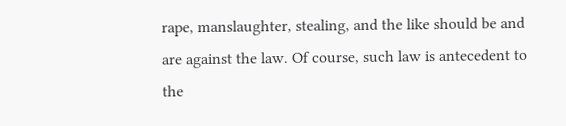rape, manslaughter, stealing, and the like should be and are against the law. Of course, such law is antecedent to the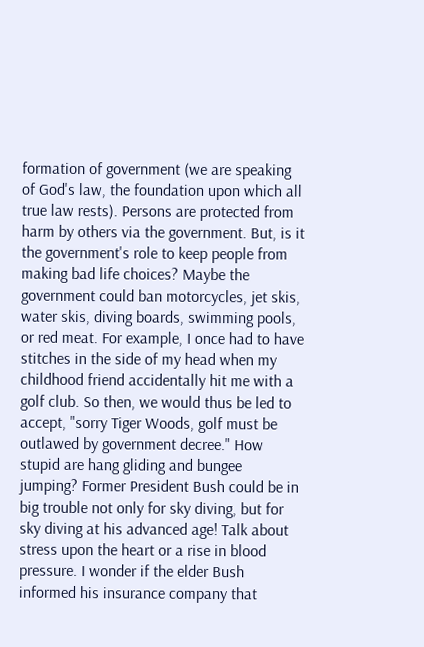formation of government (we are speaking of God's law, the foundation upon which all true law rests). Persons are protected from harm by others via the government. But, is it the government's role to keep people from making bad life choices? Maybe the government could ban motorcycles, jet skis, water skis, diving boards, swimming pools, or red meat. For example, I once had to have stitches in the side of my head when my childhood friend accidentally hit me with a golf club. So then, we would thus be led to accept, "sorry Tiger Woods, golf must be outlawed by government decree." How stupid are hang gliding and bungee jumping? Former President Bush could be in big trouble not only for sky diving, but for sky diving at his advanced age! Talk about stress upon the heart or a rise in blood pressure. I wonder if the elder Bush informed his insurance company that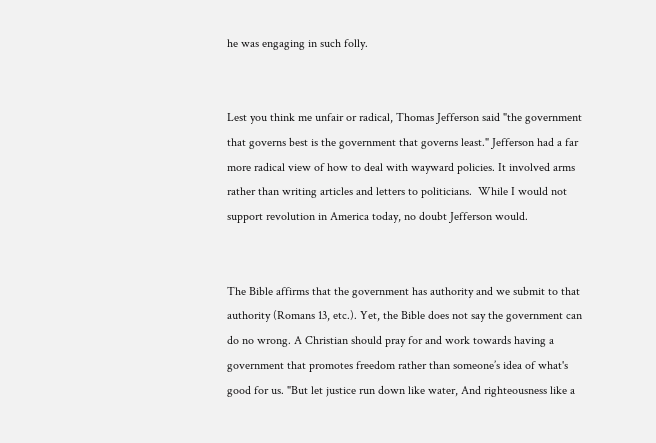he was engaging in such folly.


Lest you think me unfair or radical, Thomas Jefferson said "the government that governs best is the government that governs least." Jefferson had a far more radical view of how to deal with wayward policies. It involved arms rather than writing articles and letters to politicians.  While I would not support revolution in America today, no doubt Jefferson would.


The Bible affirms that the government has authority and we submit to that authority (Romans 13, etc.). Yet, the Bible does not say the government can do no wrong. A Christian should pray for and work towards having a government that promotes freedom rather than someone’s idea of what's good for us. "But let justice run down like water, And righteousness like a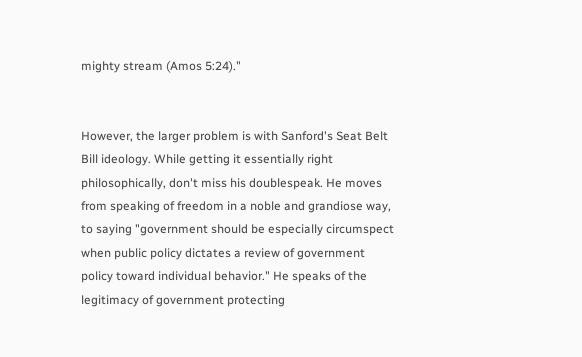mighty stream (Amos 5:24)."


However, the larger problem is with Sanford's Seat Belt Bill ideology. While getting it essentially right philosophically, don't miss his doublespeak. He moves from speaking of freedom in a noble and grandiose way, to saying "government should be especially circumspect when public policy dictates a review of government policy toward individual behavior." He speaks of the legitimacy of government protecting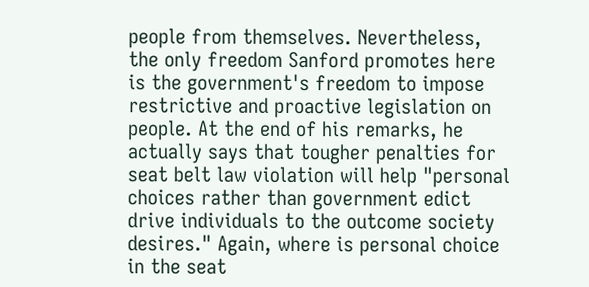people from themselves. Nevertheless, the only freedom Sanford promotes here is the government's freedom to impose restrictive and proactive legislation on people. At the end of his remarks, he actually says that tougher penalties for seat belt law violation will help "personal choices rather than government edict drive individuals to the outcome society desires." Again, where is personal choice in the seat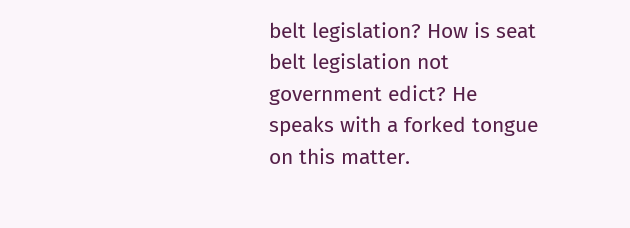belt legislation? How is seat belt legislation not government edict? He speaks with a forked tongue on this matter.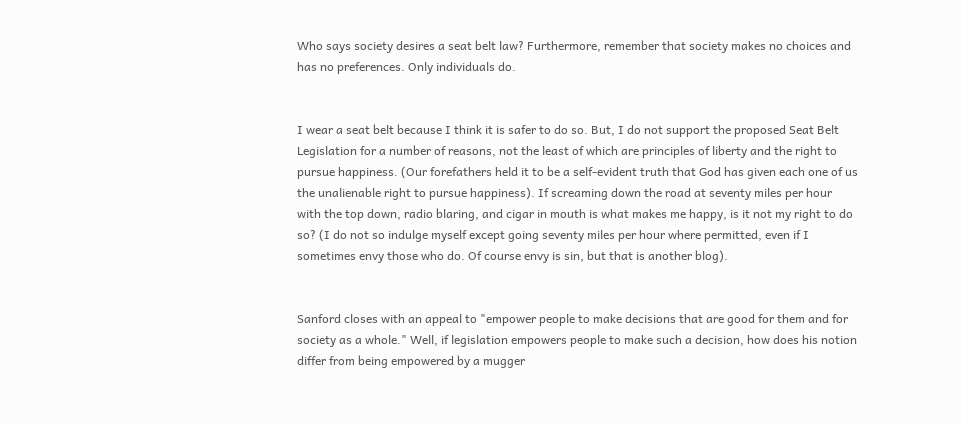Who says society desires a seat belt law? Furthermore, remember that society makes no choices and has no preferences. Only individuals do.


I wear a seat belt because I think it is safer to do so. But, I do not support the proposed Seat Belt Legislation for a number of reasons, not the least of which are principles of liberty and the right to pursue happiness. (Our forefathers held it to be a self-evident truth that God has given each one of us the unalienable right to pursue happiness). If screaming down the road at seventy miles per hour with the top down, radio blaring, and cigar in mouth is what makes me happy, is it not my right to do so? (I do not so indulge myself except going seventy miles per hour where permitted, even if I sometimes envy those who do. Of course envy is sin, but that is another blog).


Sanford closes with an appeal to "empower people to make decisions that are good for them and for society as a whole." Well, if legislation empowers people to make such a decision, how does his notion differ from being empowered by a mugger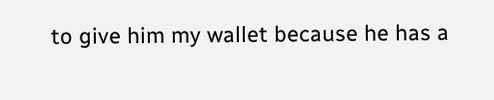to give him my wallet because he has a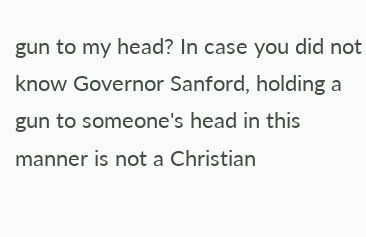gun to my head? In case you did not know Governor Sanford, holding a gun to someone's head in this manner is not a Christian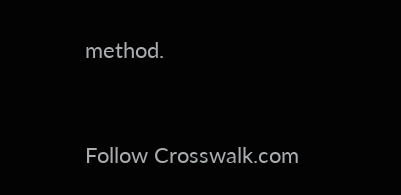method.



Follow Crosswalk.com